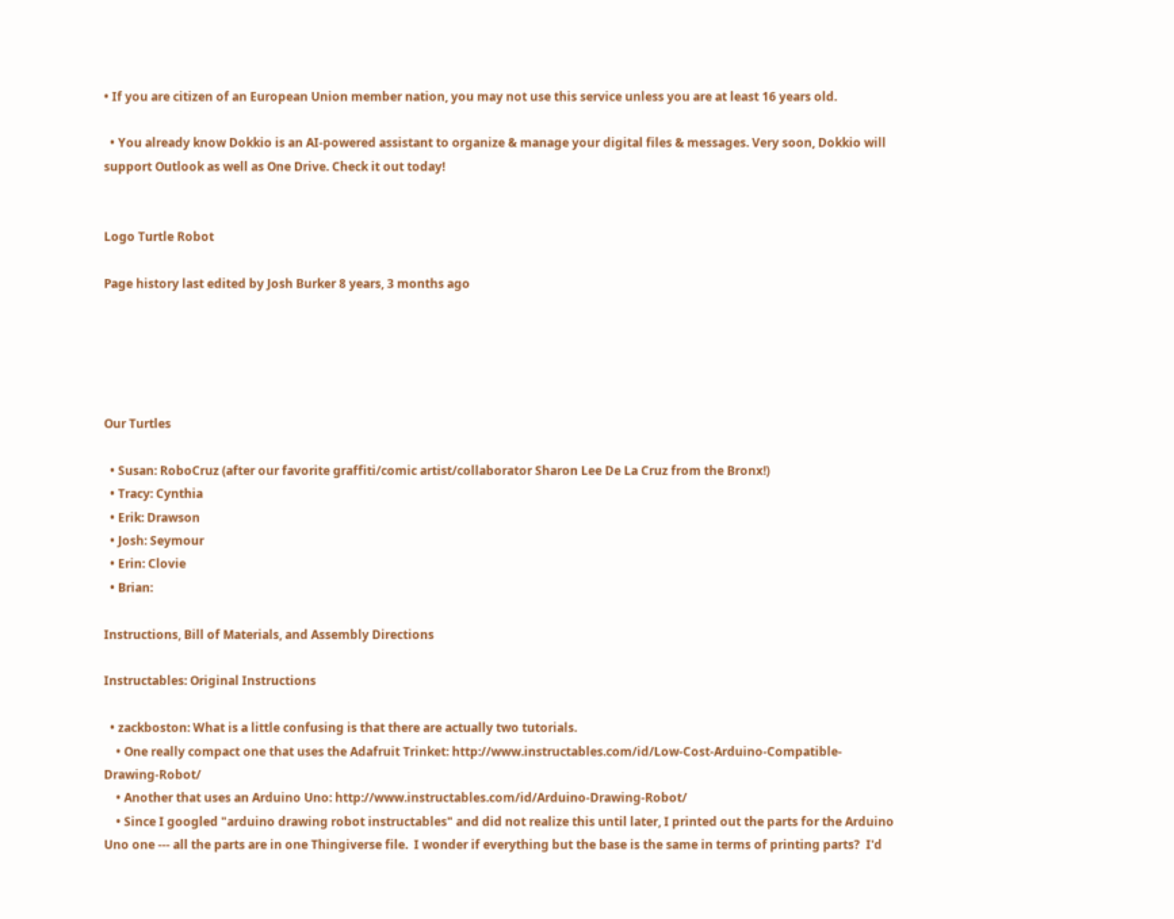• If you are citizen of an European Union member nation, you may not use this service unless you are at least 16 years old.

  • You already know Dokkio is an AI-powered assistant to organize & manage your digital files & messages. Very soon, Dokkio will support Outlook as well as One Drive. Check it out today!


Logo Turtle Robot

Page history last edited by Josh Burker 8 years, 3 months ago





Our Turtles

  • Susan: RoboCruz (after our favorite graffiti/comic artist/collaborator Sharon Lee De La Cruz from the Bronx!)
  • Tracy: Cynthia
  • Erik: Drawson
  • Josh: Seymour
  • Erin: Clovie
  • Brian:

Instructions, Bill of Materials, and Assembly Directions

Instructables: Original Instructions

  • zackboston: What is a little confusing is that there are actually two tutorials.
    • One really compact one that uses the Adafruit Trinket: http://www.instructables.com/id/Low-Cost-Arduino-Compatible-Drawing-Robot/
    • Another that uses an Arduino Uno: http://www.instructables.com/id/Arduino-Drawing-Robot/
    • Since I googled "arduino drawing robot instructables" and did not realize this until later, I printed out the parts for the Arduino Uno one --- all the parts are in one Thingiverse file.  I wonder if everything but the base is the same in terms of printing parts?  I'd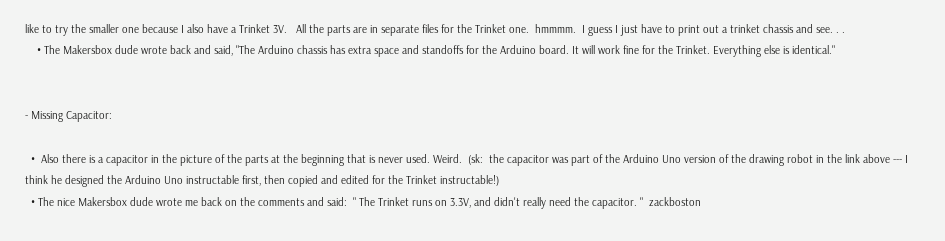like to try the smaller one because I also have a Trinket 3V.   All the parts are in separate files for the Trinket one.  hmmmm.  I guess I just have to print out a trinket chassis and see. . .
    • The Makersbox dude wrote back and said, "The Arduino chassis has extra space and standoffs for the Arduino board. It will work fine for the Trinket. Everything else is identical."


- Missing Capacitor:

  •  Also there is a capacitor in the picture of the parts at the beginning that is never used. Weird.  (sk:  the capacitor was part of the Arduino Uno version of the drawing robot in the link above --- I think he designed the Arduino Uno instructable first, then copied and edited for the Trinket instructable!)
  • The nice Makersbox dude wrote me back on the comments and said:  " The Trinket runs on 3.3V, and didn't really need the capacitor. "  zackboston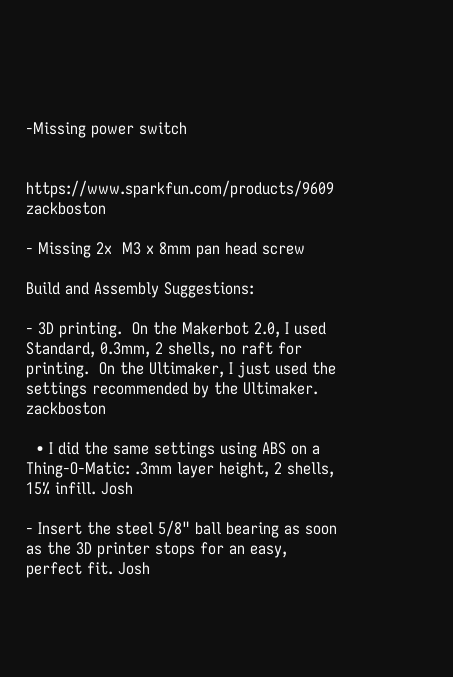-Missing power switch


https://www.sparkfun.com/products/9609  zackboston

- Missing 2x  M3 x 8mm pan head screw

Build and Assembly Suggestions:

- 3D printing.  On the Makerbot 2.0, I used Standard, 0.3mm, 2 shells, no raft for printing.  On the Ultimaker, I just used the settings recommended by the Ultimaker. zackboston

  • I did the same settings using ABS on a Thing-O-Matic: .3mm layer height, 2 shells, 15% infill. Josh

- Insert the steel 5/8" ball bearing as soon as the 3D printer stops for an easy, perfect fit. Josh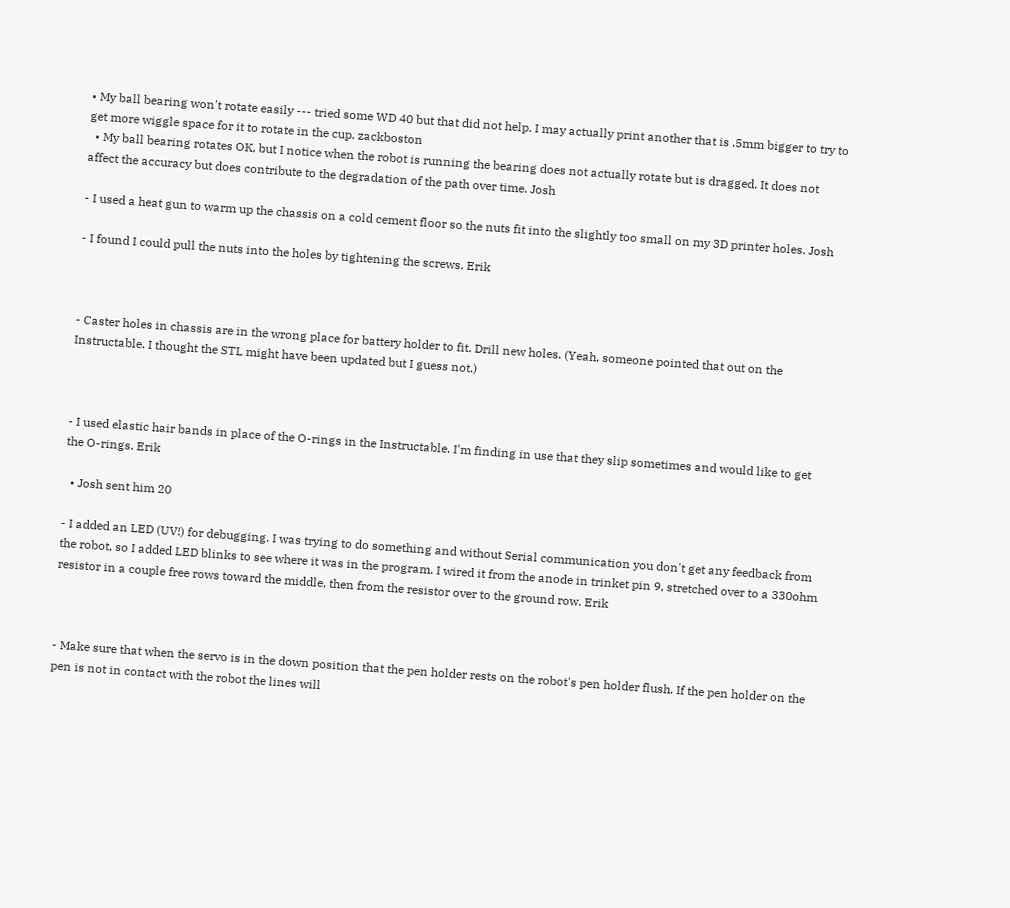• My ball bearing won't rotate easily --- tried some WD 40 but that did not help. I may actually print another that is .5mm bigger to try to get more wiggle space for it to rotate in the cup. zackboston
  • My ball bearing rotates OK, but I notice when the robot is running the bearing does not actually rotate but is dragged. It does not affect the accuracy but does contribute to the degradation of the path over time. Josh

- I used a heat gun to warm up the chassis on a cold cement floor so the nuts fit into the slightly too small on my 3D printer holes. Josh

- I found I could pull the nuts into the holes by tightening the screws. Erik



- Caster holes in chassis are in the wrong place for battery holder to fit. Drill new holes. (Yeah, someone pointed that out on the Instructable. I thought the STL might have been updated but I guess not.)



- I used elastic hair bands in place of the O-rings in the Instructable. I'm finding in use that they slip sometimes and would like to get the O-rings. Erik

  • Josh sent him 20

- I added an LED (UV!) for debugging. I was trying to do something and without Serial communication you don't get any feedback from the robot, so I added LED blinks to see where it was in the program. I wired it from the anode in trinket pin 9, stretched over to a 330ohm resistor in a couple free rows toward the middle, then from the resistor over to the ground row. Erik



- Make sure that when the servo is in the down position that the pen holder rests on the robot's pen holder flush. If the pen holder on the pen is not in contact with the robot the lines will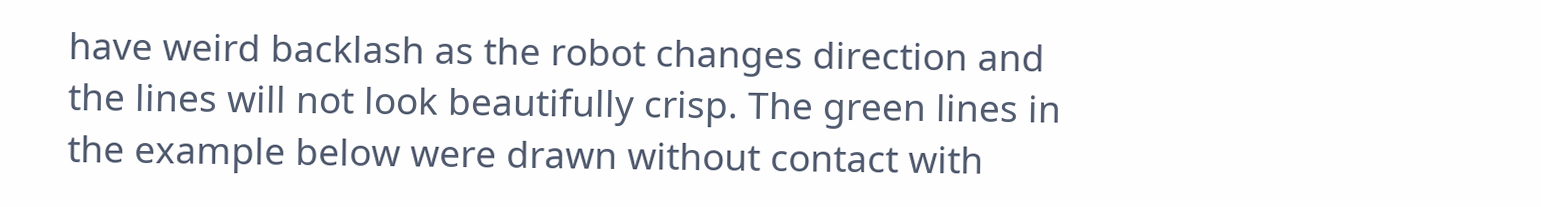have weird backlash as the robot changes direction and the lines will not look beautifully crisp. The green lines in the example below were drawn without contact with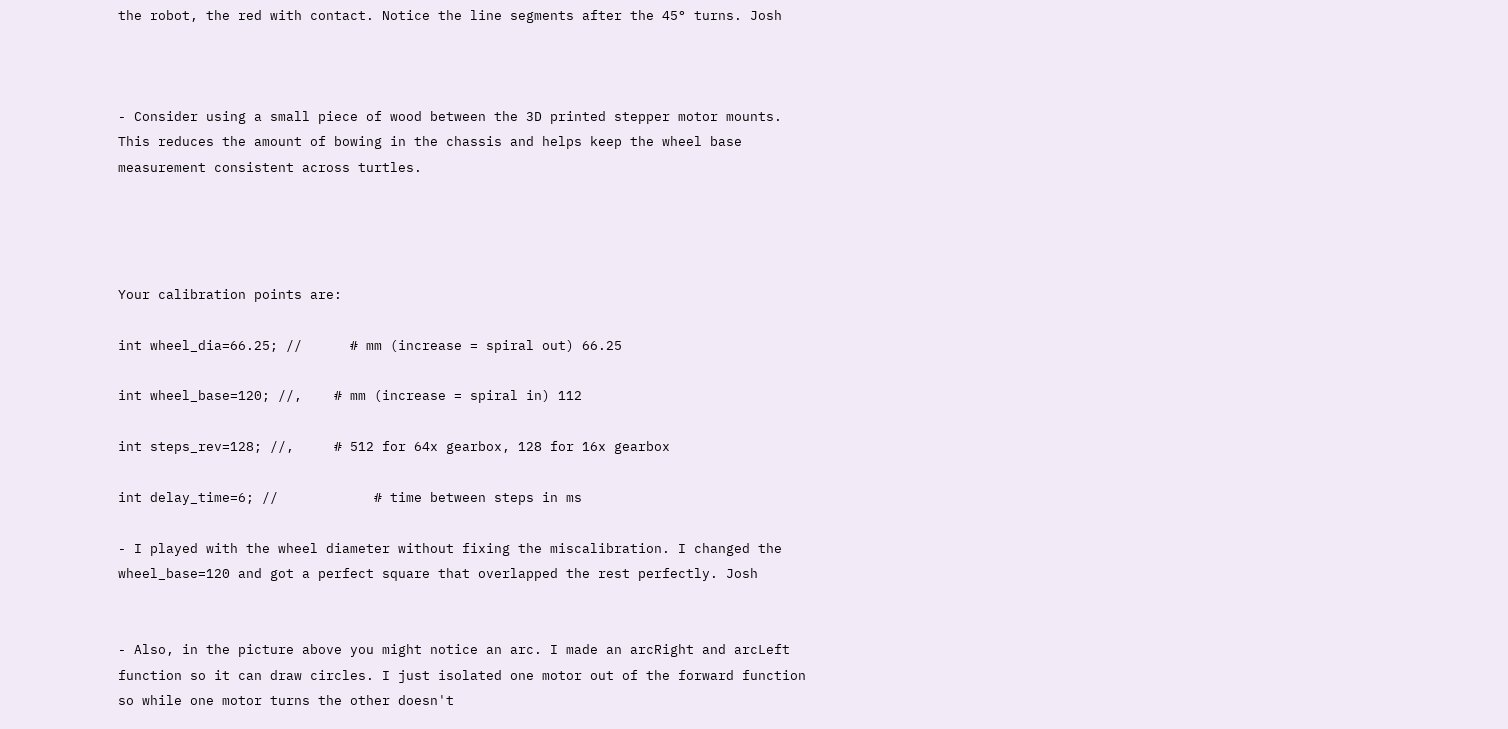the robot, the red with contact. Notice the line segments after the 45° turns. Josh



- Consider using a small piece of wood between the 3D printed stepper motor mounts. This reduces the amount of bowing in the chassis and helps keep the wheel base measurement consistent across turtles.




Your calibration points are:

int wheel_dia=66.25; //      # mm (increase = spiral out) 66.25

int wheel_base=120; //,    # mm (increase = spiral in) 112

int steps_rev=128; //,     # 512 for 64x gearbox, 128 for 16x gearbox

int delay_time=6; //            # time between steps in ms

- I played with the wheel diameter without fixing the miscalibration. I changed the wheel_base=120 and got a perfect square that overlapped the rest perfectly. Josh


- Also, in the picture above you might notice an arc. I made an arcRight and arcLeft function so it can draw circles. I just isolated one motor out of the forward function so while one motor turns the other doesn't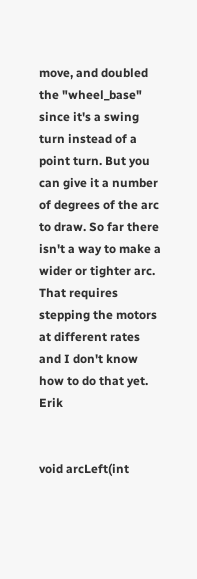move, and doubled the "wheel_base" since it's a swing turn instead of a point turn. But you can give it a number of degrees of the arc to draw. So far there isn't a way to make a wider or tighter arc. That requires stepping the motors at different rates and I don't know how to do that yet. Erik


void arcLeft(int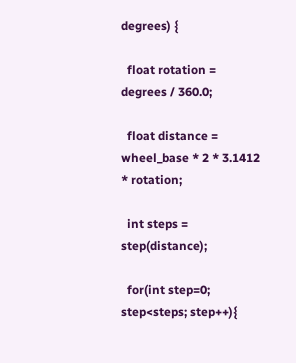degrees) {

  float rotation = degrees / 360.0;

  float distance = wheel_base * 2 * 3.1412 * rotation;

  int steps = step(distance);

  for(int step=0; step<steps; step++){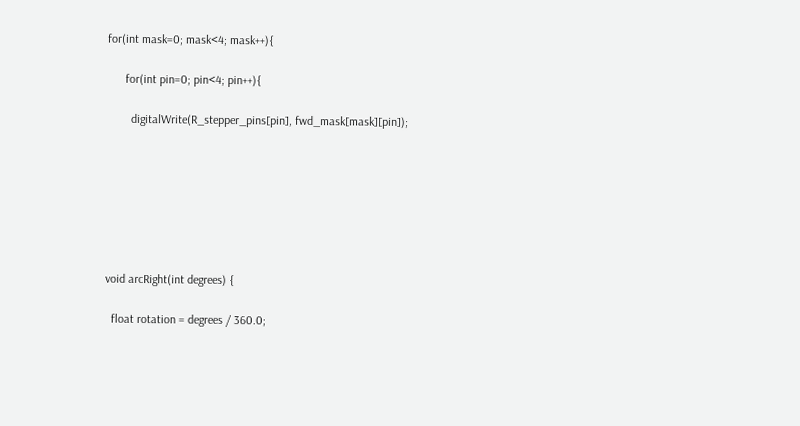for(int mask=0; mask<4; mask++){

      for(int pin=0; pin<4; pin++){

        digitalWrite(R_stepper_pins[pin], fwd_mask[mask][pin]);







void arcRight(int degrees) {

  float rotation = degrees / 360.0;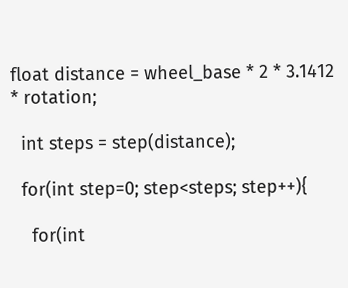float distance = wheel_base * 2 * 3.1412 * rotation;

  int steps = step(distance);

  for(int step=0; step<steps; step++){

    for(int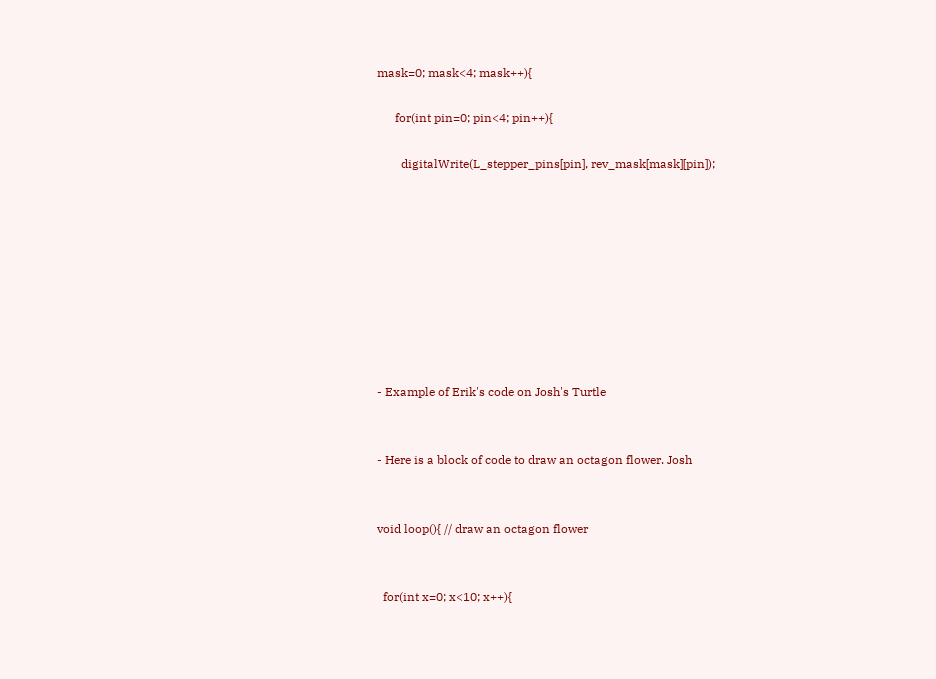mask=0; mask<4; mask++){

      for(int pin=0; pin<4; pin++){

        digitalWrite(L_stepper_pins[pin], rev_mask[mask][pin]);









- Example of Erik's code on Josh's Turtle


- Here is a block of code to draw an octagon flower. Josh


void loop(){ // draw an octagon flower


  for(int x=0; x<10; x++){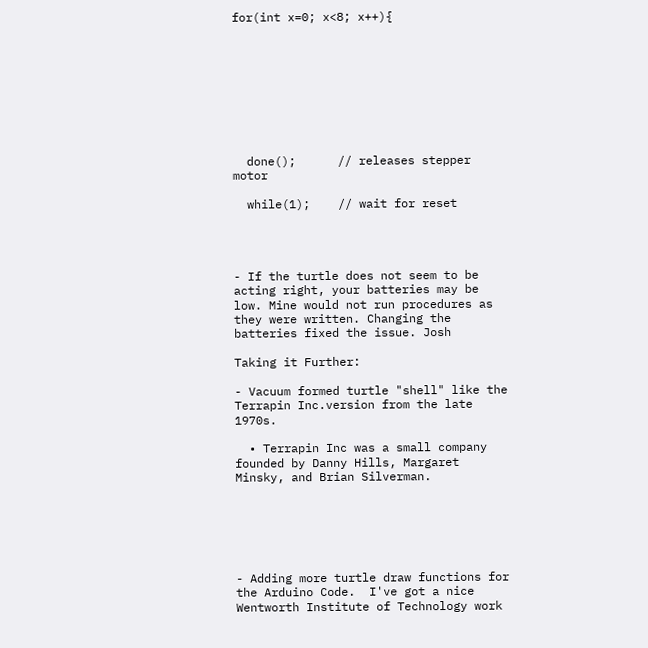for(int x=0; x<8; x++){









  done();      // releases stepper motor

  while(1);    // wait for reset




- If the turtle does not seem to be acting right, your batteries may be low. Mine would not run procedures as they were written. Changing the batteries fixed the issue. Josh

Taking it Further:

- Vacuum formed turtle "shell" like the Terrapin Inc.version from the late 1970s.

  • Terrapin Inc was a small company founded by Danny Hills, Margaret Minsky, and Brian Silverman.






- Adding more turtle draw functions for the Arduino Code.  I've got a nice Wentworth Institute of Technology work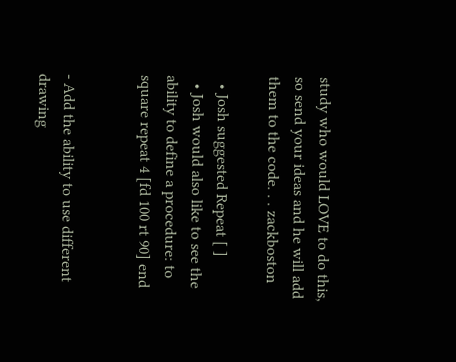study who would LOVE to do this, so send your ideas and he will add them to the code. . . zackboston

  • Josh suggested Repeat [ ]
  • Josh would also like to see the ability to define a procedure: to square repeat 4 [fd 100 rt 90] end


- Add the ability to use different drawing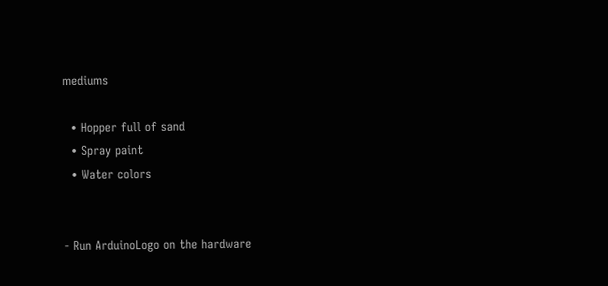mediums

  • Hopper full of sand
  • Spray paint
  • Water colors


- Run ArduinoLogo on the hardware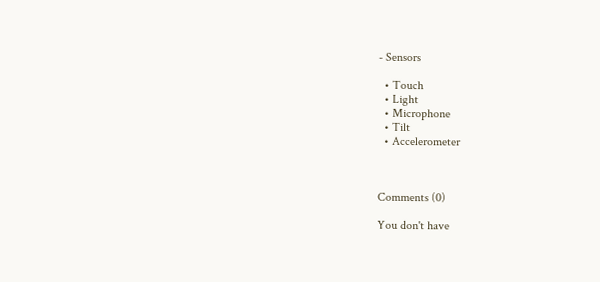- Sensors

  • Touch
  • Light
  • Microphone
  • Tilt
  • Accelerometer



Comments (0)

You don't have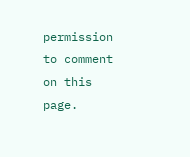permission to comment on this page.